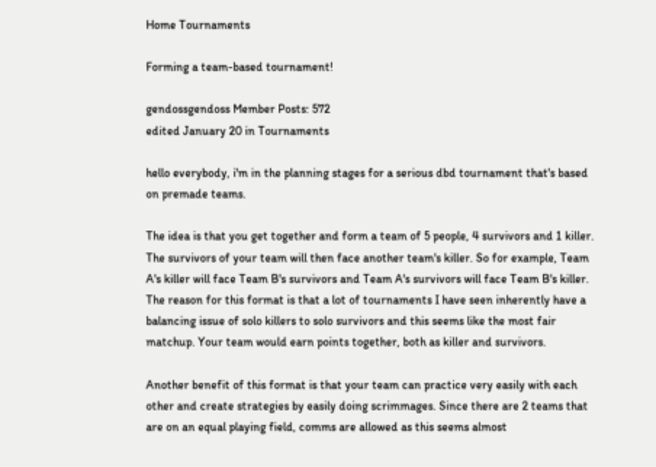Home Tournaments

Forming a team-based tournament!

gendossgendoss Member Posts: 572
edited January 20 in Tournaments

hello everybody, i'm in the planning stages for a serious dbd tournament that's based on premade teams.

The idea is that you get together and form a team of 5 people, 4 survivors and 1 killer. The survivors of your team will then face another team's killer. So for example, Team A's killer will face Team B's survivors and Team A's survivors will face Team B's killer. The reason for this format is that a lot of tournaments I have seen inherently have a balancing issue of solo killers to solo survivors and this seems like the most fair matchup. Your team would earn points together, both as killer and survivors.

Another benefit of this format is that your team can practice very easily with each other and create strategies by easily doing scrimmages. Since there are 2 teams that are on an equal playing field, comms are allowed as this seems almost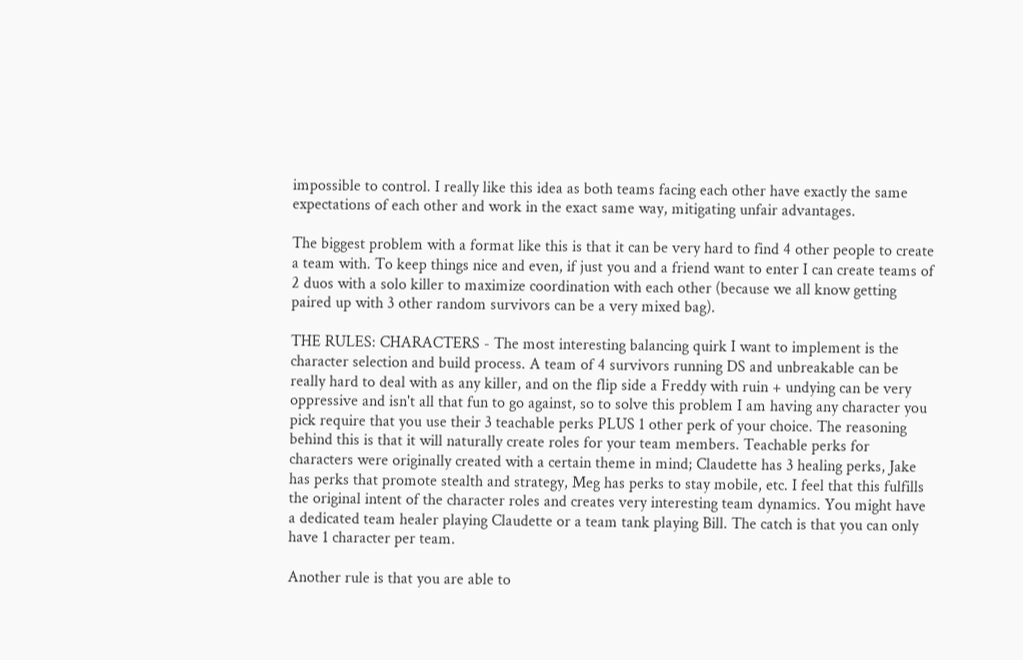impossible to control. I really like this idea as both teams facing each other have exactly the same expectations of each other and work in the exact same way, mitigating unfair advantages.

The biggest problem with a format like this is that it can be very hard to find 4 other people to create a team with. To keep things nice and even, if just you and a friend want to enter I can create teams of 2 duos with a solo killer to maximize coordination with each other (because we all know getting paired up with 3 other random survivors can be a very mixed bag).

THE RULES: CHARACTERS - The most interesting balancing quirk I want to implement is the character selection and build process. A team of 4 survivors running DS and unbreakable can be really hard to deal with as any killer, and on the flip side a Freddy with ruin + undying can be very oppressive and isn't all that fun to go against, so to solve this problem I am having any character you pick require that you use their 3 teachable perks PLUS 1 other perk of your choice. The reasoning behind this is that it will naturally create roles for your team members. Teachable perks for characters were originally created with a certain theme in mind; Claudette has 3 healing perks, Jake has perks that promote stealth and strategy, Meg has perks to stay mobile, etc. I feel that this fulfills the original intent of the character roles and creates very interesting team dynamics. You might have a dedicated team healer playing Claudette or a team tank playing Bill. The catch is that you can only have 1 character per team.

Another rule is that you are able to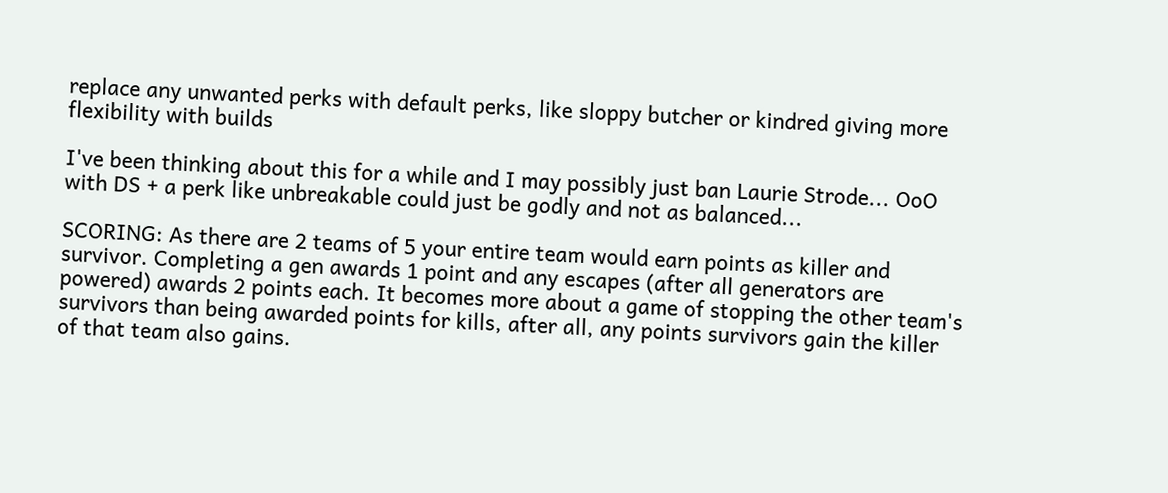replace any unwanted perks with default perks, like sloppy butcher or kindred giving more flexibility with builds

I've been thinking about this for a while and I may possibly just ban Laurie Strode... OoO with DS + a perk like unbreakable could just be godly and not as balanced...

SCORING: As there are 2 teams of 5 your entire team would earn points as killer and survivor. Completing a gen awards 1 point and any escapes (after all generators are powered) awards 2 points each. It becomes more about a game of stopping the other team's survivors than being awarded points for kills, after all, any points survivors gain the killer of that team also gains.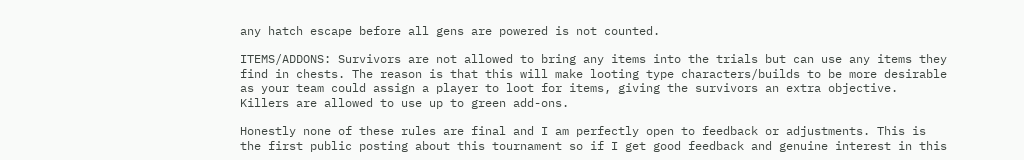any hatch escape before all gens are powered is not counted.

ITEMS/ADDONS: Survivors are not allowed to bring any items into the trials but can use any items they find in chests. The reason is that this will make looting type characters/builds to be more desirable as your team could assign a player to loot for items, giving the survivors an extra objective. Killers are allowed to use up to green add-ons.

Honestly none of these rules are final and I am perfectly open to feedback or adjustments. This is the first public posting about this tournament so if I get good feedback and genuine interest in this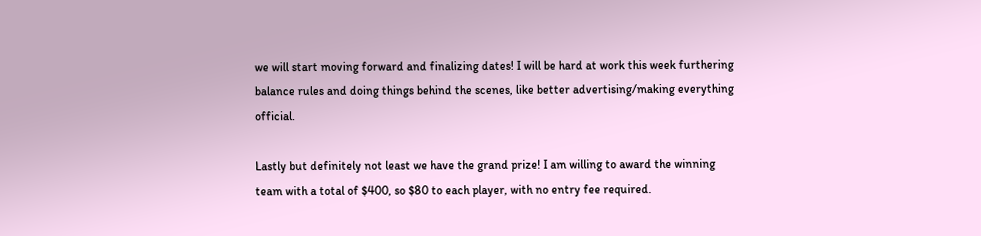we will start moving forward and finalizing dates! I will be hard at work this week furthering balance rules and doing things behind the scenes, like better advertising/making everything official.

Lastly but definitely not least we have the grand prize! I am willing to award the winning team with a total of $400, so $80 to each player, with no entry fee required.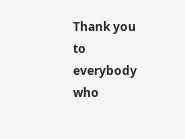Thank you to everybody who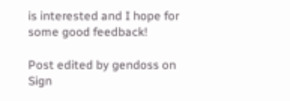is interested and I hope for some good feedback!

Post edited by gendoss on
Sign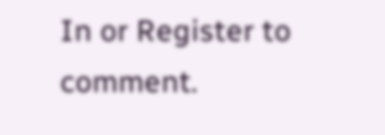In or Register to comment.